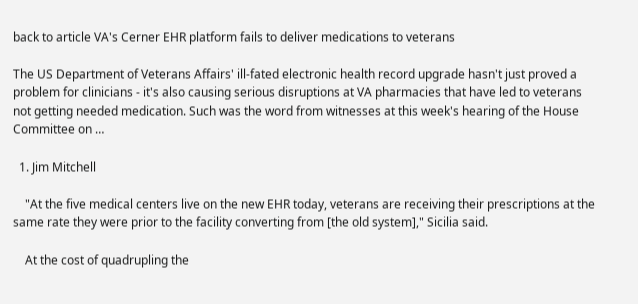back to article VA's Cerner EHR platform fails to deliver medications to veterans

The US Department of Veterans Affairs' ill-fated electronic health record upgrade hasn't just proved a problem for clinicians - it's also causing serious disruptions at VA pharmacies that have led to veterans not getting needed medication. Such was the word from witnesses at this week's hearing of the House Committee on …

  1. Jim Mitchell

    "At the five medical centers live on the new EHR today, veterans are receiving their prescriptions at the same rate they were prior to the facility converting from [the old system]," Sicilia said.

    At the cost of quadrupling the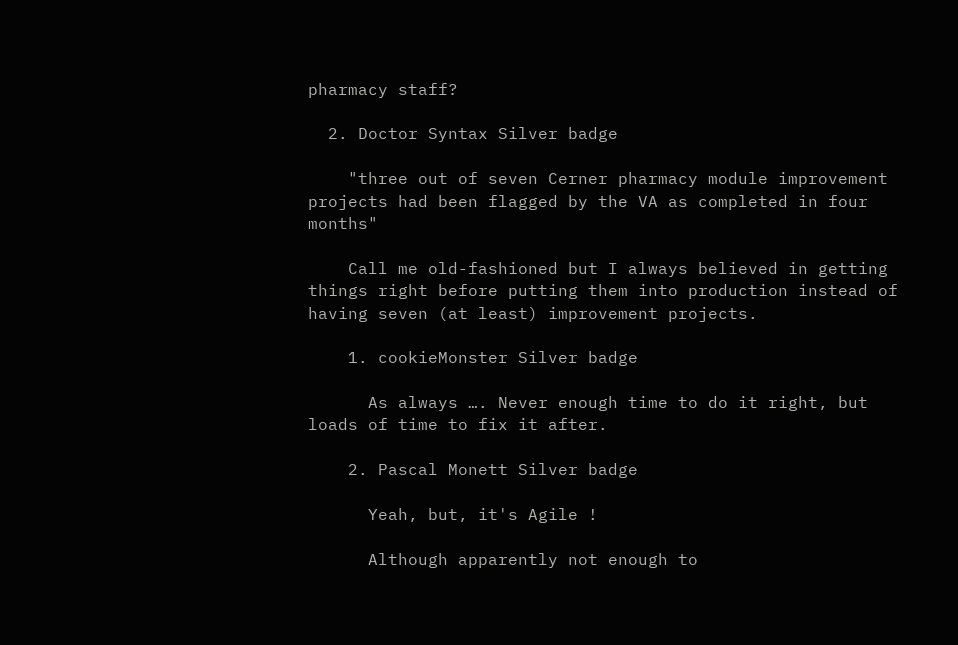pharmacy staff?

  2. Doctor Syntax Silver badge

    "three out of seven Cerner pharmacy module improvement projects had been flagged by the VA as completed in four months"

    Call me old-fashioned but I always believed in getting things right before putting them into production instead of having seven (at least) improvement projects.

    1. cookieMonster Silver badge

      As always …. Never enough time to do it right, but loads of time to fix it after.

    2. Pascal Monett Silver badge

      Yeah, but, it's Agile !

      Although apparently not enough to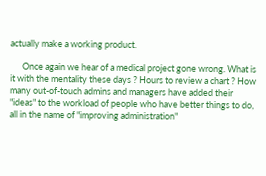actually make a working product.

      Once again we hear of a medical project gone wrong. What is it with the mentality these days ? Hours to review a chart ? How many out-of-touch admins and managers have added their "ideas" to the workload of people who have better things to do, all in the name of "improving administration"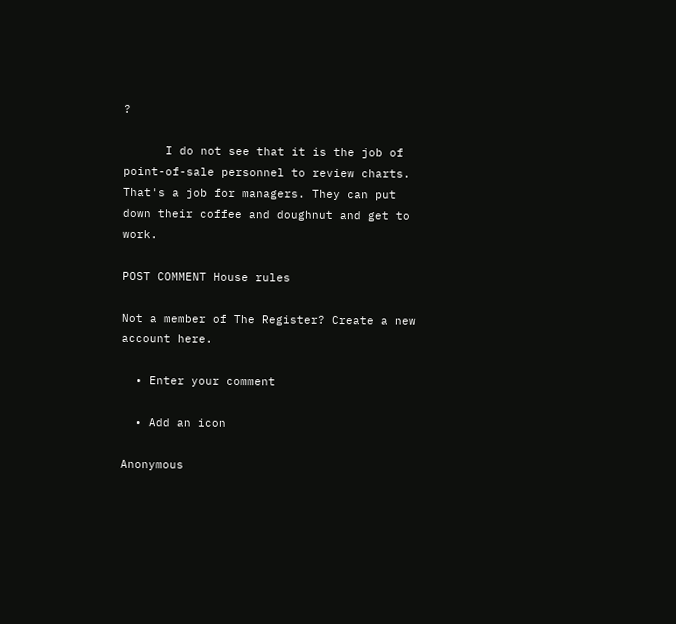?

      I do not see that it is the job of point-of-sale personnel to review charts. That's a job for managers. They can put down their coffee and doughnut and get to work.

POST COMMENT House rules

Not a member of The Register? Create a new account here.

  • Enter your comment

  • Add an icon

Anonymous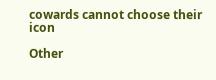cowards cannot choose their icon

Other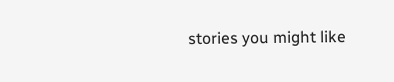stories you might like